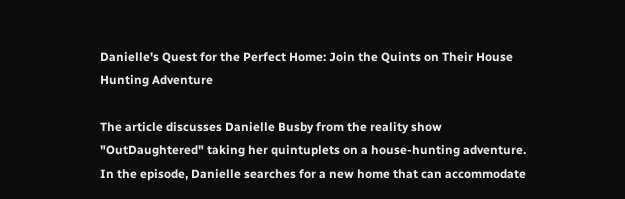Danielle's Quest for the Perfect Home: Join the Quints on Their House Hunting Adventure

The article discusses Danielle Busby from the reality show "OutDaughtered" taking her quintuplets on a house-hunting adventure. In the episode, Danielle searches for a new home that can accommodate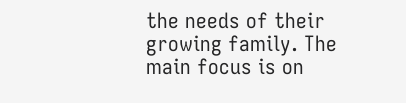the needs of their growing family. The main focus is on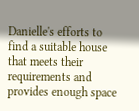Danielle's efforts to find a suitable house that meets their requirements and provides enough space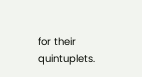for their quintuplets.